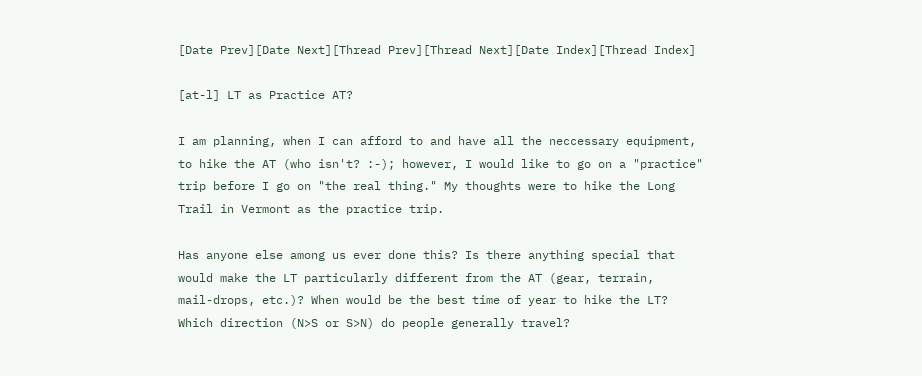[Date Prev][Date Next][Thread Prev][Thread Next][Date Index][Thread Index]

[at-l] LT as Practice AT?

I am planning, when I can afford to and have all the neccessary equipment,
to hike the AT (who isn't? :-); however, I would like to go on a "practice"
trip before I go on "the real thing." My thoughts were to hike the Long
Trail in Vermont as the practice trip.

Has anyone else among us ever done this? Is there anything special that
would make the LT particularly different from the AT (gear, terrain,
mail-drops, etc.)? When would be the best time of year to hike the LT?
Which direction (N>S or S>N) do people generally travel?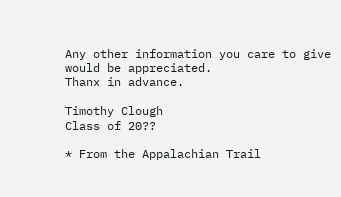Any other information you care to give would be appreciated.
Thanx in advance.

Timothy Clough
Class of 20??

* From the Appalachian Trail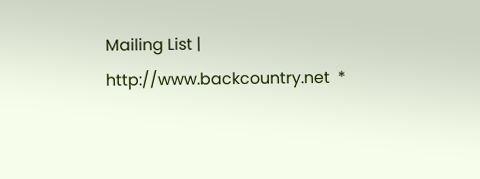Mailing List |  http://www.backcountry.net  *